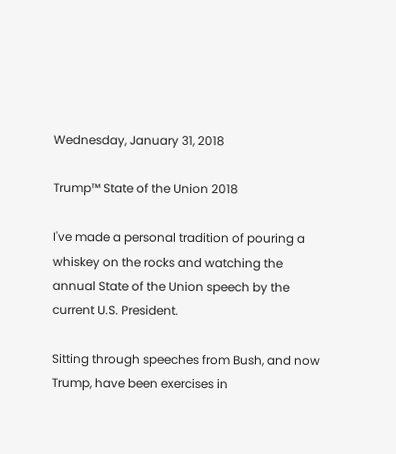Wednesday, January 31, 2018

Trump™ State of the Union 2018

I've made a personal tradition of pouring a whiskey on the rocks and watching the annual State of the Union speech by the current U.S. President.

Sitting through speeches from Bush, and now Trump, have been exercises in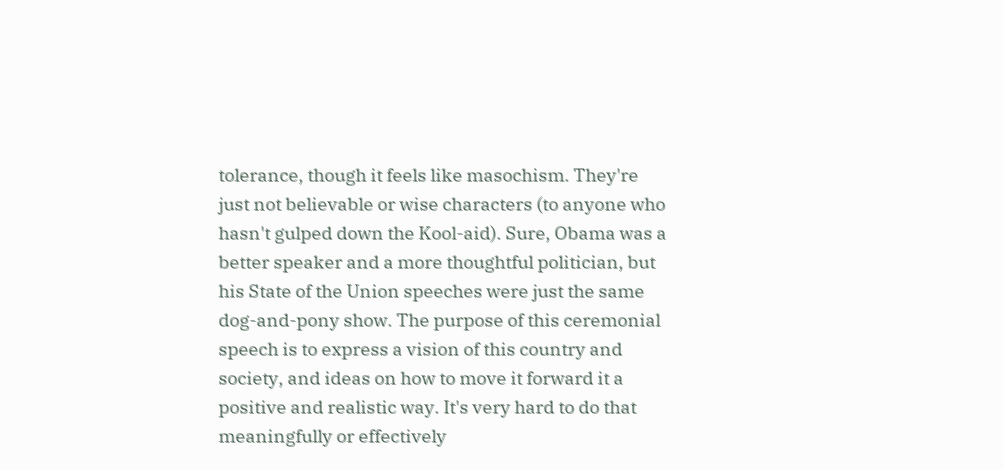tolerance, though it feels like masochism. They're just not believable or wise characters (to anyone who hasn't gulped down the Kool-aid). Sure, Obama was a better speaker and a more thoughtful politician, but his State of the Union speeches were just the same dog-and-pony show. The purpose of this ceremonial speech is to express a vision of this country and society, and ideas on how to move it forward it a positive and realistic way. It's very hard to do that meaningfully or effectively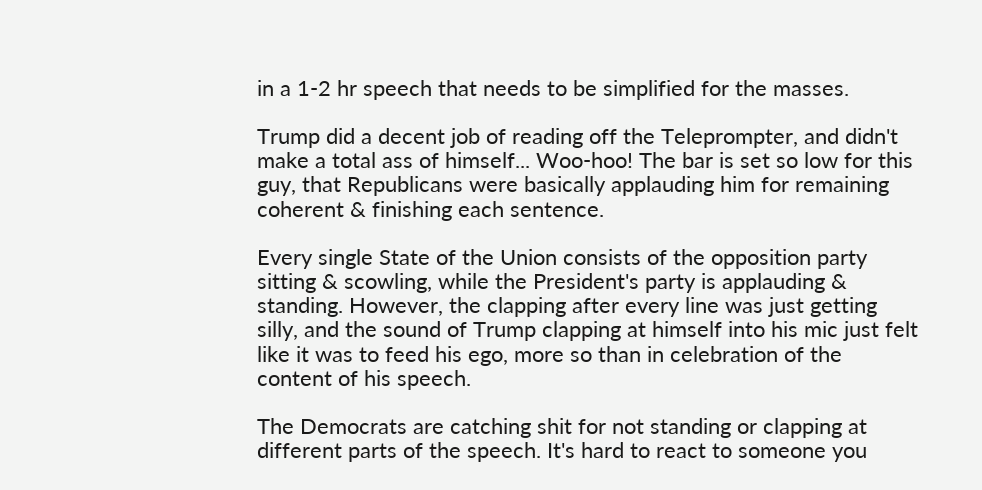in a 1-2 hr speech that needs to be simplified for the masses.

Trump did a decent job of reading off the Teleprompter, and didn't make a total ass of himself... Woo-hoo! The bar is set so low for this guy, that Republicans were basically applauding him for remaining coherent & finishing each sentence.

Every single State of the Union consists of the opposition party sitting & scowling, while the President's party is applauding & standing. However, the clapping after every line was just getting silly, and the sound of Trump clapping at himself into his mic just felt like it was to feed his ego, more so than in celebration of the content of his speech.

The Democrats are catching shit for not standing or clapping at different parts of the speech. It's hard to react to someone you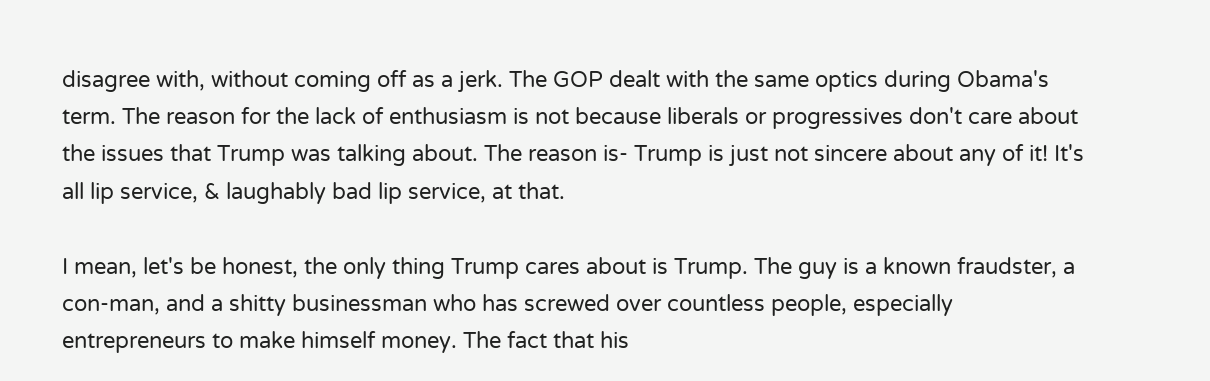disagree with, without coming off as a jerk. The GOP dealt with the same optics during Obama's term. The reason for the lack of enthusiasm is not because liberals or progressives don't care about the issues that Trump was talking about. The reason is- Trump is just not sincere about any of it! It's all lip service, & laughably bad lip service, at that.

I mean, let's be honest, the only thing Trump cares about is Trump. The guy is a known fraudster, a con-man, and a shitty businessman who has screwed over countless people, especially entrepreneurs to make himself money. The fact that his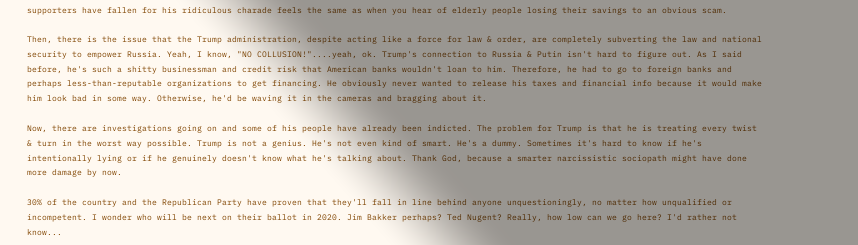supporters have fallen for his ridiculous charade feels the same as when you hear of elderly people losing their savings to an obvious scam.

Then, there is the issue that the Trump administration, despite acting like a force for law & order, are completely subverting the law and national security to empower Russia. Yeah, I know, "NO COLLUSION!"....yeah, ok. Trump's connection to Russia & Putin isn't hard to figure out. As I said before, he's such a shitty businessman and credit risk that American banks wouldn't loan to him. Therefore, he had to go to foreign banks and perhaps less-than-reputable organizations to get financing. He obviously never wanted to release his taxes and financial info because it would make him look bad in some way. Otherwise, he'd be waving it in the cameras and bragging about it.

Now, there are investigations going on and some of his people have already been indicted. The problem for Trump is that he is treating every twist & turn in the worst way possible. Trump is not a genius. He's not even kind of smart. He's a dummy. Sometimes it's hard to know if he's intentionally lying or if he genuinely doesn't know what he's talking about. Thank God, because a smarter narcissistic sociopath might have done more damage by now.

30% of the country and the Republican Party have proven that they'll fall in line behind anyone unquestioningly, no matter how unqualified or incompetent. I wonder who will be next on their ballot in 2020. Jim Bakker perhaps? Ted Nugent? Really, how low can we go here? I'd rather not know...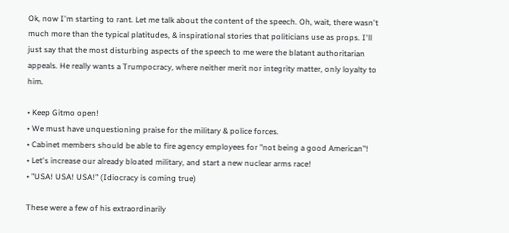Ok, now I'm starting to rant. Let me talk about the content of the speech. Oh, wait, there wasn't much more than the typical platitudes, & inspirational stories that politicians use as props. I'll just say that the most disturbing aspects of the speech to me were the blatant authoritarian appeals. He really wants a Trumpocracy, where neither merit nor integrity matter, only loyalty to him.

• Keep Gitmo open!
• We must have unquestioning praise for the military & police forces.
• Cabinet members should be able to fire agency employees for "not being a good American"!
• Let's increase our already bloated military, and start a new nuclear arms race!
• "USA! USA! USA!" (Idiocracy is coming true)

These were a few of his extraordinarily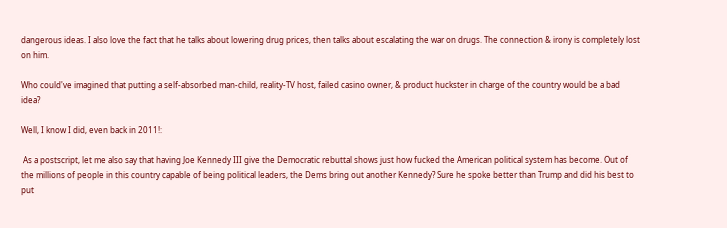dangerous ideas. I also love the fact that he talks about lowering drug prices, then talks about escalating the war on drugs. The connection & irony is completely lost on him.

Who could've imagined that putting a self-absorbed man-child, reality-TV host, failed casino owner, & product huckster in charge of the country would be a bad idea?

Well, I know I did, even back in 2011!:

 As a postscript, let me also say that having Joe Kennedy III give the Democratic rebuttal shows just how fucked the American political system has become. Out of the millions of people in this country capable of being political leaders, the Dems bring out another Kennedy? Sure he spoke better than Trump and did his best to put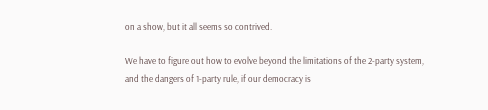on a show, but it all seems so contrived.

We have to figure out how to evolve beyond the limitations of the 2-party system, and the dangers of 1-party rule, if our democracy is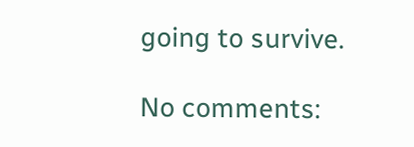going to survive.

No comments: